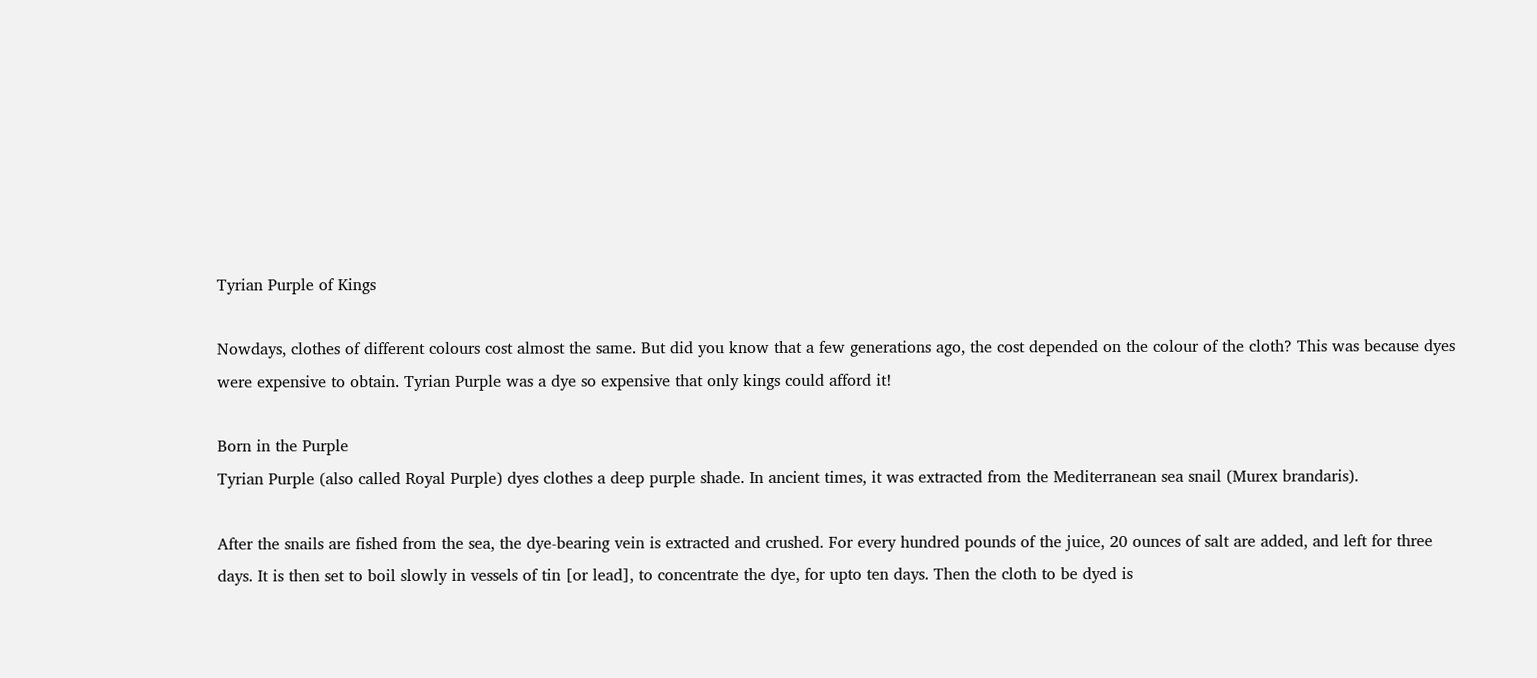Tyrian Purple of Kings

Nowdays, clothes of different colours cost almost the same. But did you know that a few generations ago, the cost depended on the colour of the cloth? This was because dyes were expensive to obtain. Tyrian Purple was a dye so expensive that only kings could afford it!

Born in the Purple
Tyrian Purple (also called Royal Purple) dyes clothes a deep purple shade. In ancient times, it was extracted from the Mediterranean sea snail (Murex brandaris).

After the snails are fished from the sea, the dye-bearing vein is extracted and crushed. For every hundred pounds of the juice, 20 ounces of salt are added, and left for three days. It is then set to boil slowly in vessels of tin [or lead], to concentrate the dye, for upto ten days. Then the cloth to be dyed is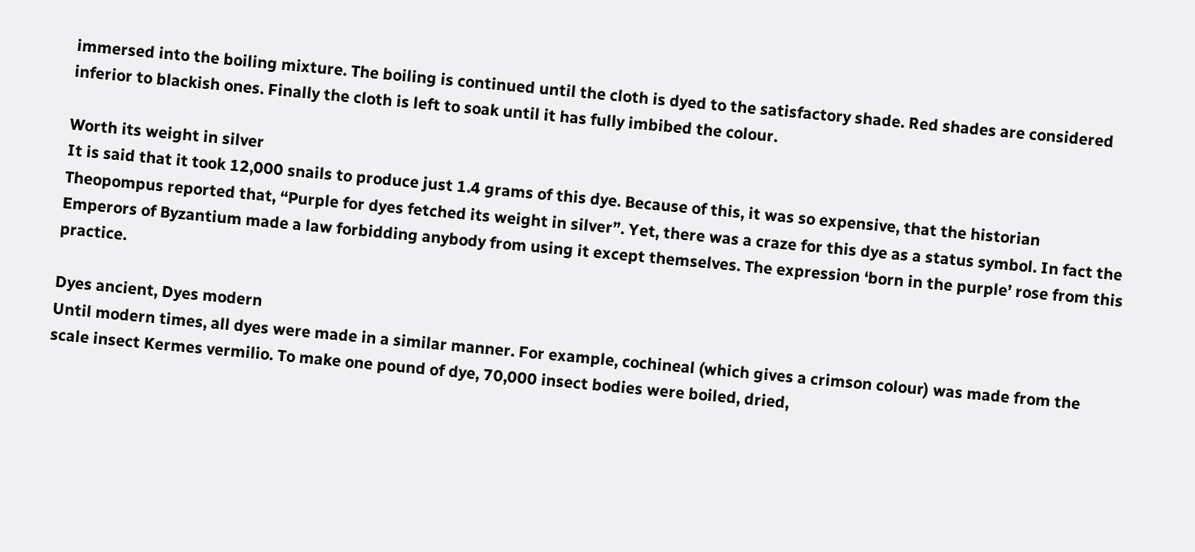immersed into the boiling mixture. The boiling is continued until the cloth is dyed to the satisfactory shade. Red shades are considered inferior to blackish ones. Finally the cloth is left to soak until it has fully imbibed the colour.

Worth its weight in silver
It is said that it took 12,000 snails to produce just 1.4 grams of this dye. Because of this, it was so expensive, that the historian Theopompus reported that, “Purple for dyes fetched its weight in silver”. Yet, there was a craze for this dye as a status symbol. In fact the Emperors of Byzantium made a law forbidding anybody from using it except themselves. The expression ‘born in the purple’ rose from this practice.

Dyes ancient, Dyes modern
Until modern times, all dyes were made in a similar manner. For example, cochineal (which gives a crimson colour) was made from the scale insect Kermes vermilio. To make one pound of dye, 70,000 insect bodies were boiled, dried,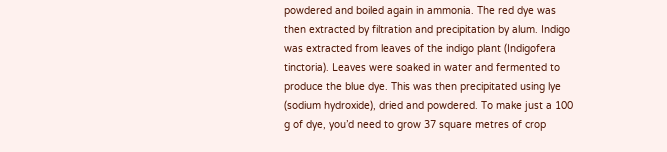powdered and boiled again in ammonia. The red dye was then extracted by filtration and precipitation by alum. Indigo was extracted from leaves of the indigo plant (Indigofera tinctoria). Leaves were soaked in water and fermented to produce the blue dye. This was then precipitated using lye (sodium hydroxide), dried and powdered. To make just a 100 g of dye, you’d need to grow 37 square metres of crop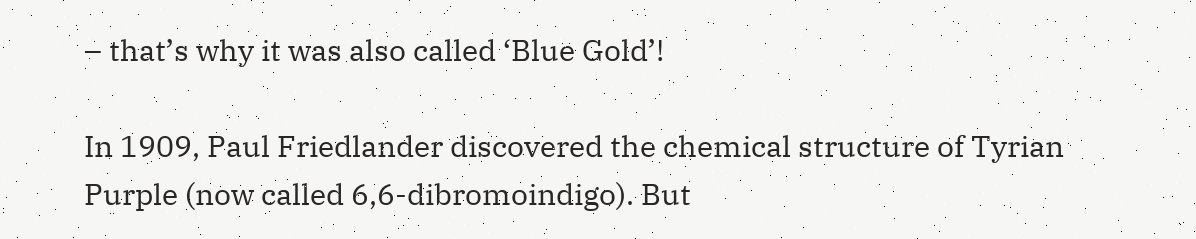– that’s why it was also called ‘Blue Gold’!

In 1909, Paul Friedlander discovered the chemical structure of Tyrian Purple (now called 6,6-dibromoindigo). But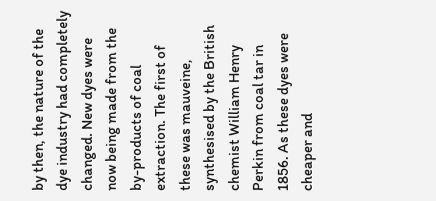by then, the nature of the dye industry had completely changed. New dyes were now being made from the by-products of coal extraction. The first of these was mauveine, synthesised by the British chemist William Henry Perkin from coal tar in 1856. As these dyes were cheaper and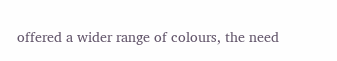offered a wider range of colours, the need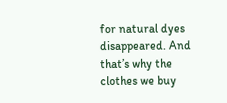for natural dyes disappeared. And that’s why the clothes we buy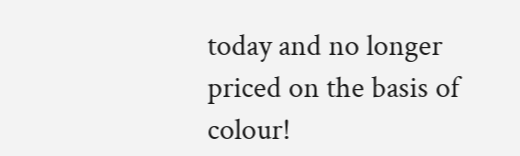today and no longer priced on the basis of colour!